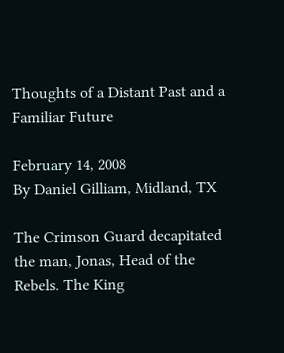Thoughts of a Distant Past and a Familiar Future

February 14, 2008
By Daniel Gilliam, Midland, TX

The Crimson Guard decapitated the man, Jonas, Head of the Rebels. The King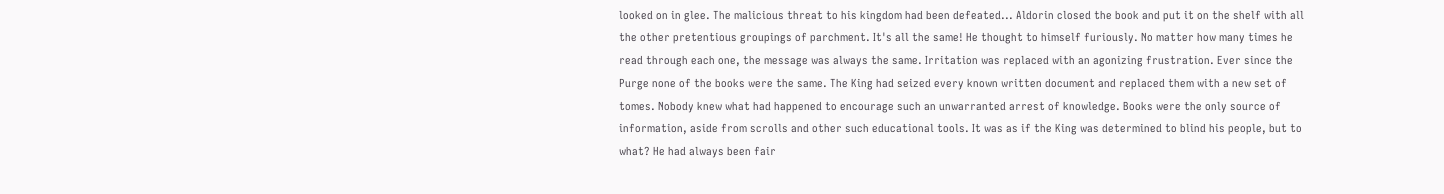looked on in glee. The malicious threat to his kingdom had been defeated... Aldorin closed the book and put it on the shelf with all the other pretentious groupings of parchment. It's all the same! He thought to himself furiously. No matter how many times he read through each one, the message was always the same. Irritation was replaced with an agonizing frustration. Ever since the Purge none of the books were the same. The King had seized every known written document and replaced them with a new set of tomes. Nobody knew what had happened to encourage such an unwarranted arrest of knowledge. Books were the only source of information, aside from scrolls and other such educational tools. It was as if the King was determined to blind his people, but to what? He had always been fair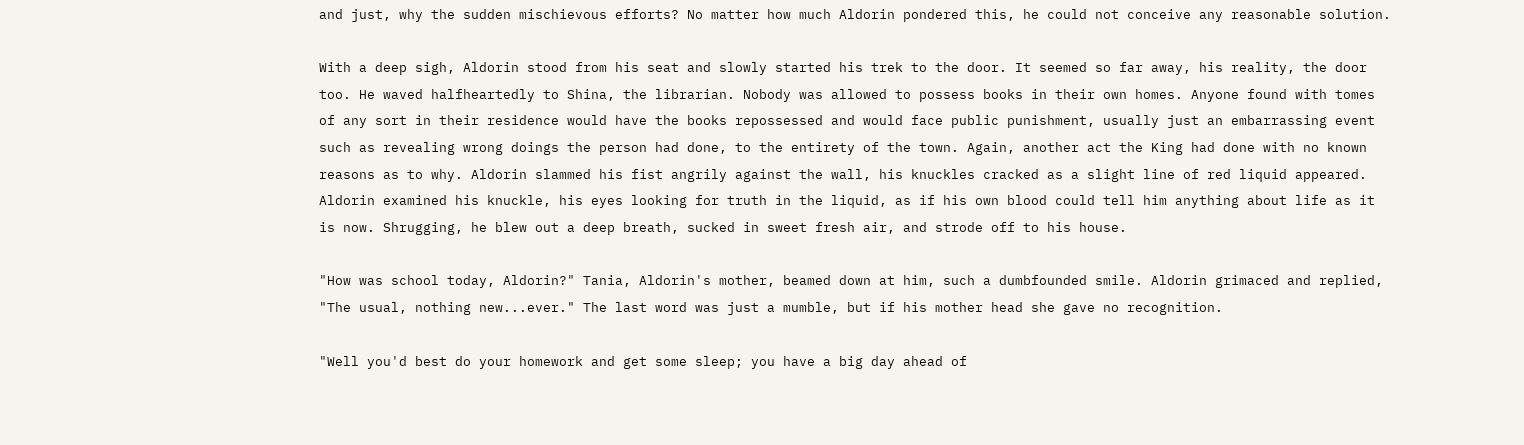and just, why the sudden mischievous efforts? No matter how much Aldorin pondered this, he could not conceive any reasonable solution.

With a deep sigh, Aldorin stood from his seat and slowly started his trek to the door. It seemed so far away, his reality, the door too. He waved halfheartedly to Shina, the librarian. Nobody was allowed to possess books in their own homes. Anyone found with tomes of any sort in their residence would have the books repossessed and would face public punishment, usually just an embarrassing event such as revealing wrong doings the person had done, to the entirety of the town. Again, another act the King had done with no known reasons as to why. Aldorin slammed his fist angrily against the wall, his knuckles cracked as a slight line of red liquid appeared. Aldorin examined his knuckle, his eyes looking for truth in the liquid, as if his own blood could tell him anything about life as it is now. Shrugging, he blew out a deep breath, sucked in sweet fresh air, and strode off to his house.

"How was school today, Aldorin?" Tania, Aldorin's mother, beamed down at him, such a dumbfounded smile. Aldorin grimaced and replied, "The usual, nothing new...ever." The last word was just a mumble, but if his mother head she gave no recognition.

"Well you'd best do your homework and get some sleep; you have a big day ahead of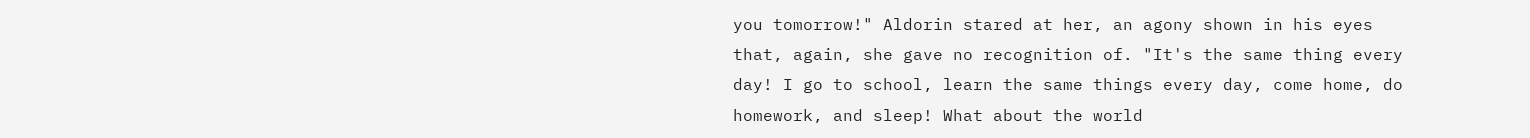you tomorrow!" Aldorin stared at her, an agony shown in his eyes that, again, she gave no recognition of. "It's the same thing every day! I go to school, learn the same things every day, come home, do homework, and sleep! What about the world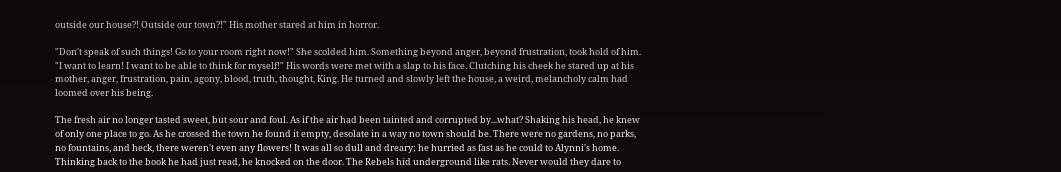outside our house?! Outside our town?!" His mother stared at him in horror.

"Don't speak of such things! Go to your room right now!" She scolded him. Something beyond anger, beyond frustration, took hold of him. "I want to learn! I want to be able to think for myself!" His words were met with a slap to his face. Clutching his cheek he stared up at his mother, anger, frustration, pain, agony, blood, truth, thought, King. He turned and slowly left the house, a weird, melancholy calm had loomed over his being.

The fresh air no longer tasted sweet, but sour and foul. As if the air had been tainted and corrupted by...what? Shaking his head, he knew of only one place to go. As he crossed the town he found it empty, desolate in a way no town should be. There were no gardens, no parks, no fountains, and heck, there weren't even any flowers! It was all so dull and dreary; he hurried as fast as he could to Alynni's home. Thinking back to the book he had just read, he knocked on the door. The Rebels hid underground like rats. Never would they dare to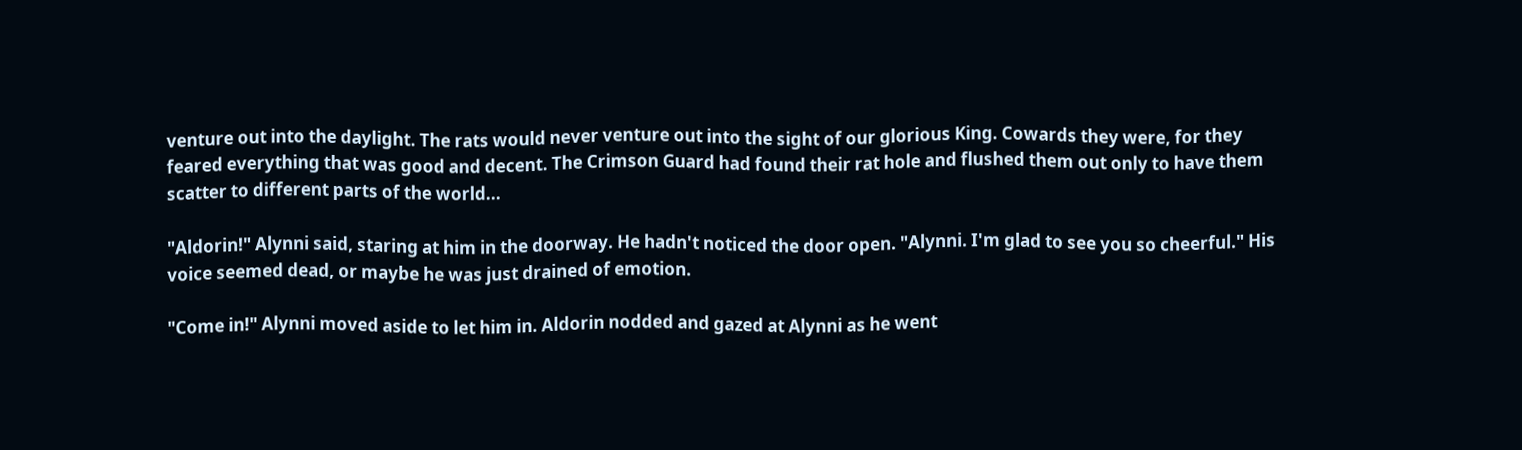venture out into the daylight. The rats would never venture out into the sight of our glorious King. Cowards they were, for they feared everything that was good and decent. The Crimson Guard had found their rat hole and flushed them out only to have them scatter to different parts of the world...

"Aldorin!" Alynni said, staring at him in the doorway. He hadn't noticed the door open. "Alynni. I'm glad to see you so cheerful." His voice seemed dead, or maybe he was just drained of emotion.

"Come in!" Alynni moved aside to let him in. Aldorin nodded and gazed at Alynni as he went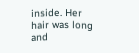inside. Her hair was long and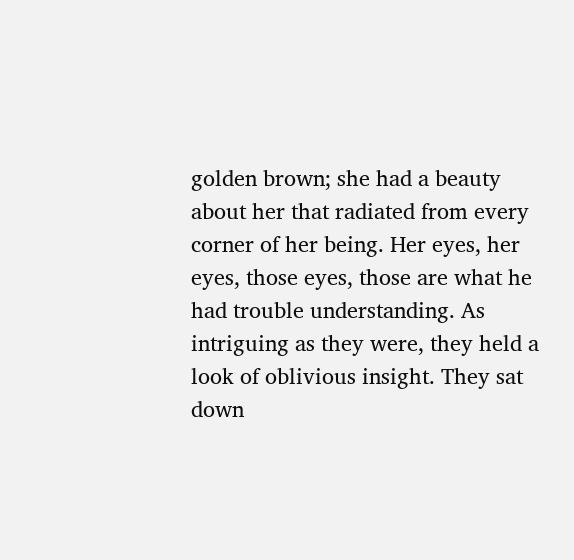golden brown; she had a beauty about her that radiated from every corner of her being. Her eyes, her eyes, those eyes, those are what he had trouble understanding. As intriguing as they were, they held a look of oblivious insight. They sat down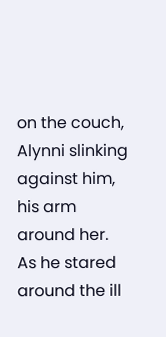on the couch, Alynni slinking against him, his arm around her. As he stared around the ill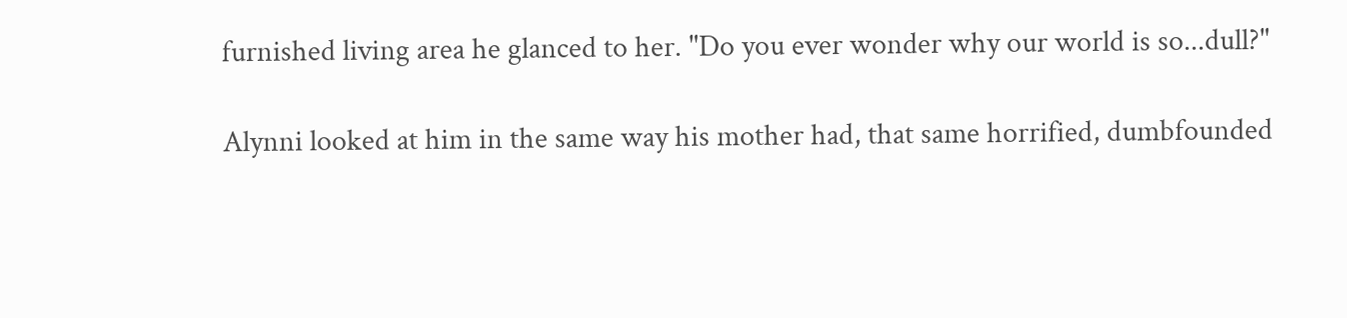furnished living area he glanced to her. "Do you ever wonder why our world is so...dull?"

Alynni looked at him in the same way his mother had, that same horrified, dumbfounded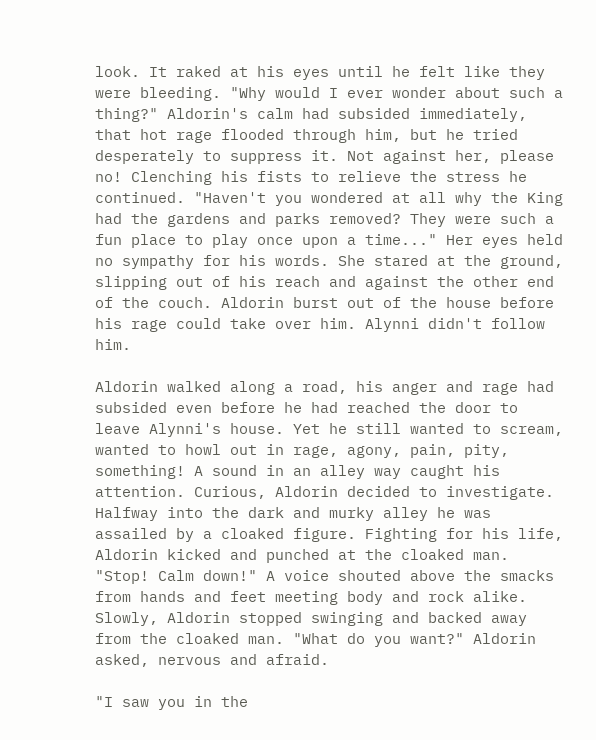look. It raked at his eyes until he felt like they were bleeding. "Why would I ever wonder about such a thing?" Aldorin's calm had subsided immediately, that hot rage flooded through him, but he tried desperately to suppress it. Not against her, please no! Clenching his fists to relieve the stress he continued. "Haven't you wondered at all why the King had the gardens and parks removed? They were such a fun place to play once upon a time..." Her eyes held no sympathy for his words. She stared at the ground, slipping out of his reach and against the other end of the couch. Aldorin burst out of the house before his rage could take over him. Alynni didn't follow him.

Aldorin walked along a road, his anger and rage had subsided even before he had reached the door to leave Alynni's house. Yet he still wanted to scream, wanted to howl out in rage, agony, pain, pity, something! A sound in an alley way caught his attention. Curious, Aldorin decided to investigate. Halfway into the dark and murky alley he was assailed by a cloaked figure. Fighting for his life, Aldorin kicked and punched at the cloaked man. "Stop! Calm down!" A voice shouted above the smacks from hands and feet meeting body and rock alike. Slowly, Aldorin stopped swinging and backed away from the cloaked man. "What do you want?" Aldorin asked, nervous and afraid.

"I saw you in the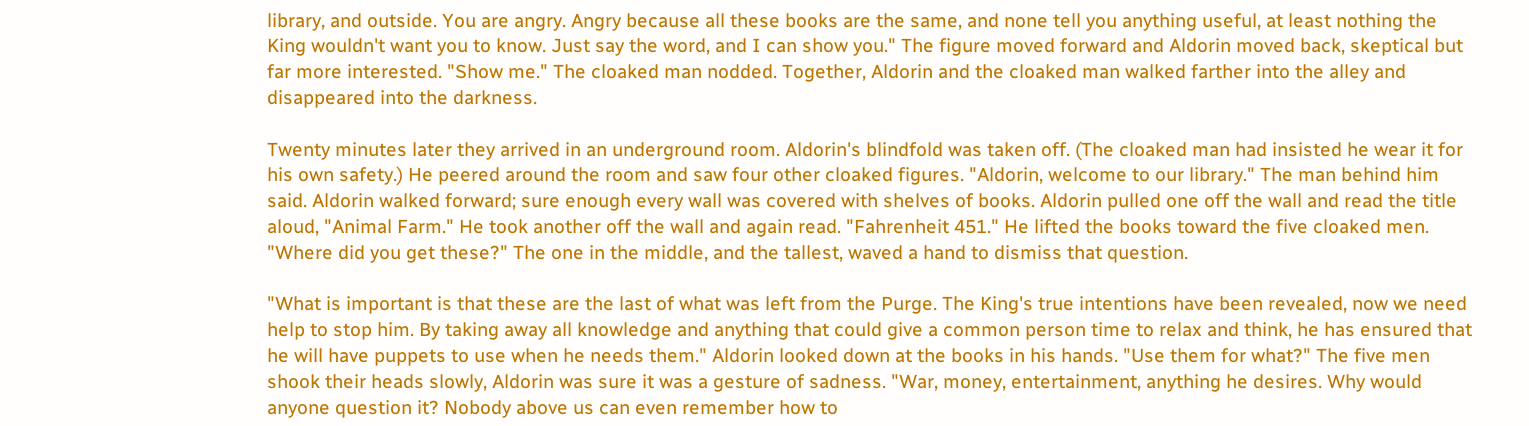library, and outside. You are angry. Angry because all these books are the same, and none tell you anything useful, at least nothing the King wouldn't want you to know. Just say the word, and I can show you." The figure moved forward and Aldorin moved back, skeptical but far more interested. "Show me." The cloaked man nodded. Together, Aldorin and the cloaked man walked farther into the alley and disappeared into the darkness.

Twenty minutes later they arrived in an underground room. Aldorin's blindfold was taken off. (The cloaked man had insisted he wear it for his own safety.) He peered around the room and saw four other cloaked figures. "Aldorin, welcome to our library." The man behind him said. Aldorin walked forward; sure enough every wall was covered with shelves of books. Aldorin pulled one off the wall and read the title aloud, "Animal Farm." He took another off the wall and again read. "Fahrenheit 451." He lifted the books toward the five cloaked men. "Where did you get these?" The one in the middle, and the tallest, waved a hand to dismiss that question.

"What is important is that these are the last of what was left from the Purge. The King's true intentions have been revealed, now we need help to stop him. By taking away all knowledge and anything that could give a common person time to relax and think, he has ensured that he will have puppets to use when he needs them." Aldorin looked down at the books in his hands. "Use them for what?" The five men shook their heads slowly, Aldorin was sure it was a gesture of sadness. "War, money, entertainment, anything he desires. Why would anyone question it? Nobody above us can even remember how to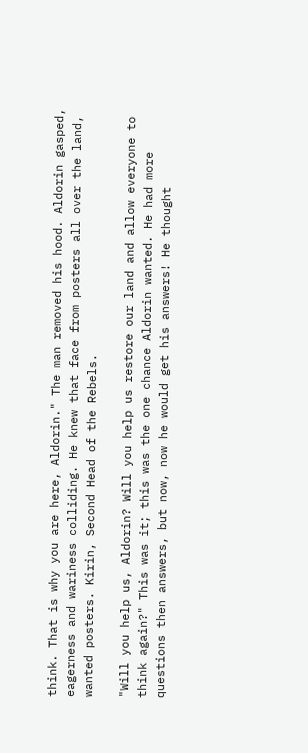think. That is why you are here, Aldorin." The man removed his hood. Aldorin gasped, eagerness and wariness colliding. He knew that face from posters all over the land, wanted posters. Kirin, Second Head of the Rebels.

"Will you help us, Aldorin? Will you help us restore our land and allow everyone to think again?" This was it; this was the one chance Aldorin wanted. He had more questions then answers, but now, now he would get his answers! He thought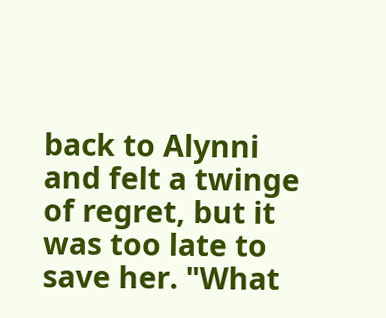back to Alynni and felt a twinge of regret, but it was too late to save her. "What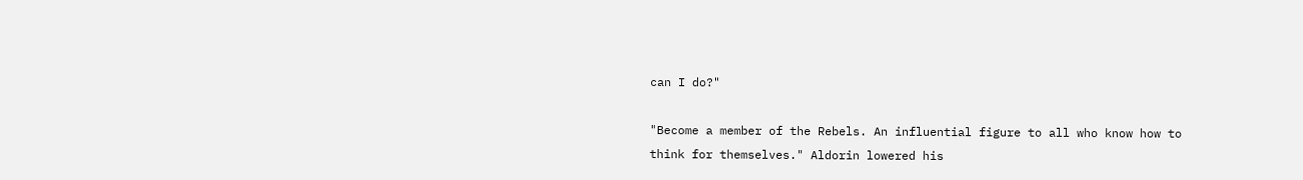can I do?"

"Become a member of the Rebels. An influential figure to all who know how to think for themselves." Aldorin lowered his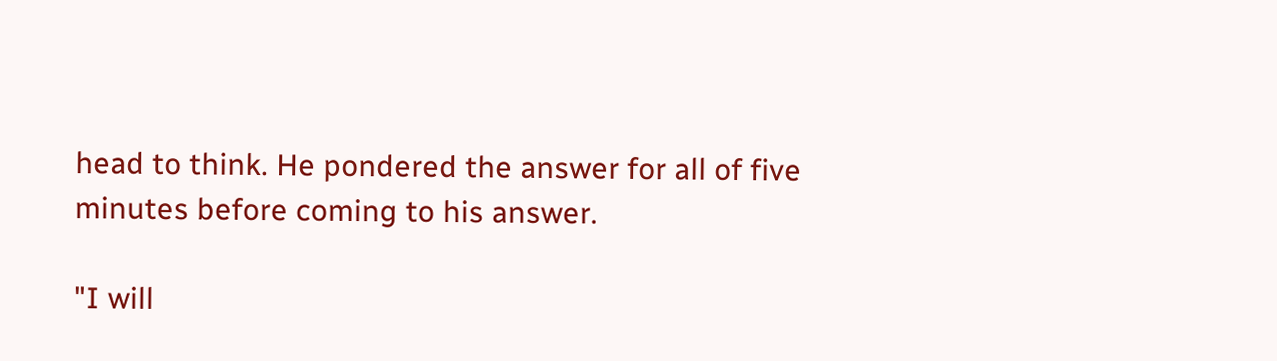head to think. He pondered the answer for all of five minutes before coming to his answer.

"I will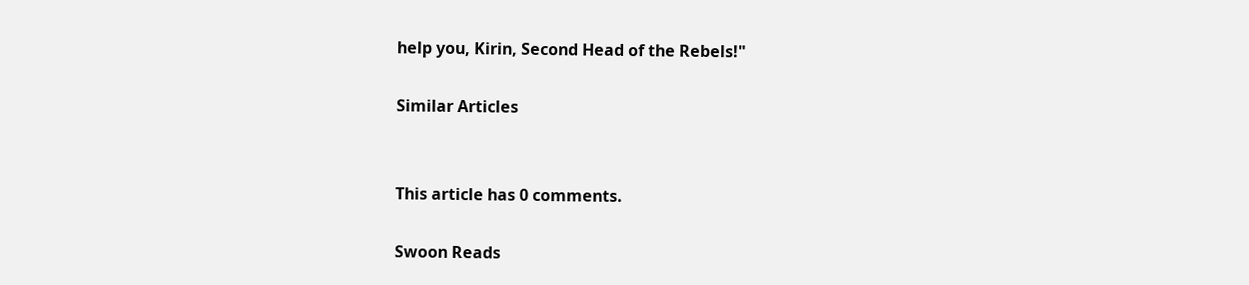help you, Kirin, Second Head of the Rebels!"

Similar Articles


This article has 0 comments.

Swoon Reads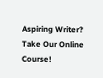Aspiring Writer? Take Our Online Course!